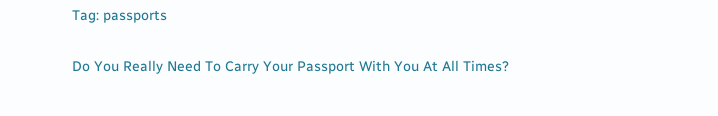Tag: passports

Do You Really Need To Carry Your Passport With You At All Times?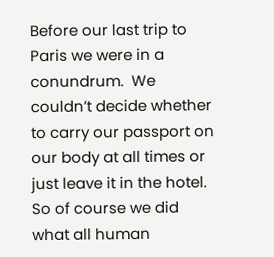Before our last trip to Paris we were in a conundrum.  We couldn’t decide whether to carry our passport on our body at all times or just leave it in the hotel.  So of course we did what all human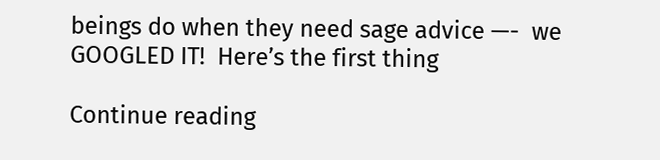beings do when they need sage advice —-  we GOOGLED IT!  Here’s the first thing

Continue reading